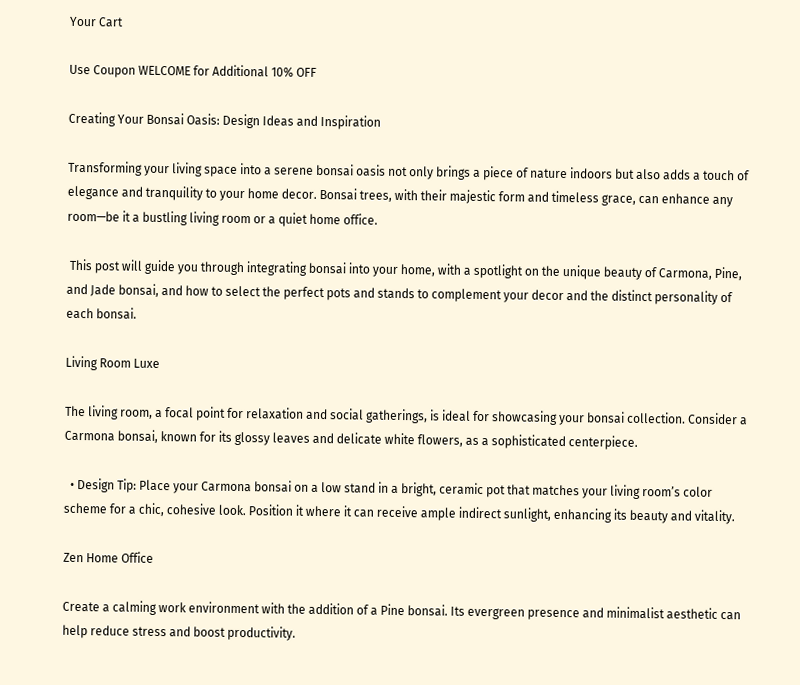Your Cart

Use Coupon WELCOME for Additional 10% OFF

Creating Your Bonsai Oasis: Design Ideas and Inspiration

Transforming your living space into a serene bonsai oasis not only brings a piece of nature indoors but also adds a touch of elegance and tranquility to your home decor. Bonsai trees, with their majestic form and timeless grace, can enhance any room—be it a bustling living room or a quiet home office.

 This post will guide you through integrating bonsai into your home, with a spotlight on the unique beauty of Carmona, Pine, and Jade bonsai, and how to select the perfect pots and stands to complement your decor and the distinct personality of each bonsai.

Living Room Luxe

The living room, a focal point for relaxation and social gatherings, is ideal for showcasing your bonsai collection. Consider a Carmona bonsai, known for its glossy leaves and delicate white flowers, as a sophisticated centerpiece.

  • Design Tip: Place your Carmona bonsai on a low stand in a bright, ceramic pot that matches your living room’s color scheme for a chic, cohesive look. Position it where it can receive ample indirect sunlight, enhancing its beauty and vitality.

Zen Home Office

Create a calming work environment with the addition of a Pine bonsai. Its evergreen presence and minimalist aesthetic can help reduce stress and boost productivity.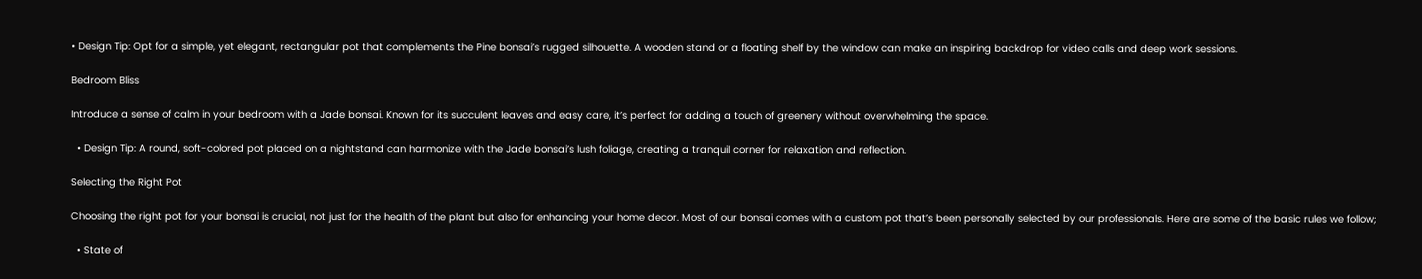• Design Tip: Opt for a simple, yet elegant, rectangular pot that complements the Pine bonsai’s rugged silhouette. A wooden stand or a floating shelf by the window can make an inspiring backdrop for video calls and deep work sessions.

Bedroom Bliss

Introduce a sense of calm in your bedroom with a Jade bonsai. Known for its succulent leaves and easy care, it’s perfect for adding a touch of greenery without overwhelming the space.

  • Design Tip: A round, soft-colored pot placed on a nightstand can harmonize with the Jade bonsai’s lush foliage, creating a tranquil corner for relaxation and reflection.

Selecting the Right Pot

Choosing the right pot for your bonsai is crucial, not just for the health of the plant but also for enhancing your home decor. Most of our bonsai comes with a custom pot that’s been personally selected by our professionals. Here are some of the basic rules we follow;

  • State of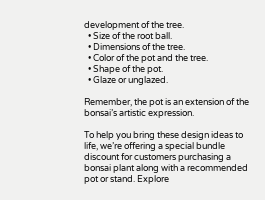development of the tree.
  • Size of the root ball.
  • Dimensions of the tree.
  • Color of the pot and the tree.
  • Shape of the pot.
  • Glaze or unglazed.

Remember, the pot is an extension of the bonsai’s artistic expression.

To help you bring these design ideas to life, we’re offering a special bundle discount for customers purchasing a bonsai plant along with a recommended pot or stand. Explore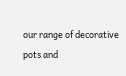our range of decorative pots and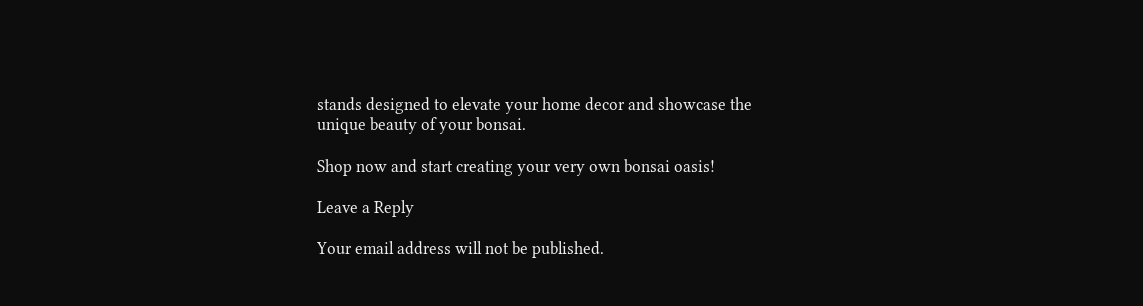stands designed to elevate your home decor and showcase the unique beauty of your bonsai.

Shop now and start creating your very own bonsai oasis!

Leave a Reply

Your email address will not be published.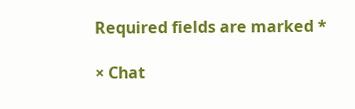Required fields are marked *

× Chat